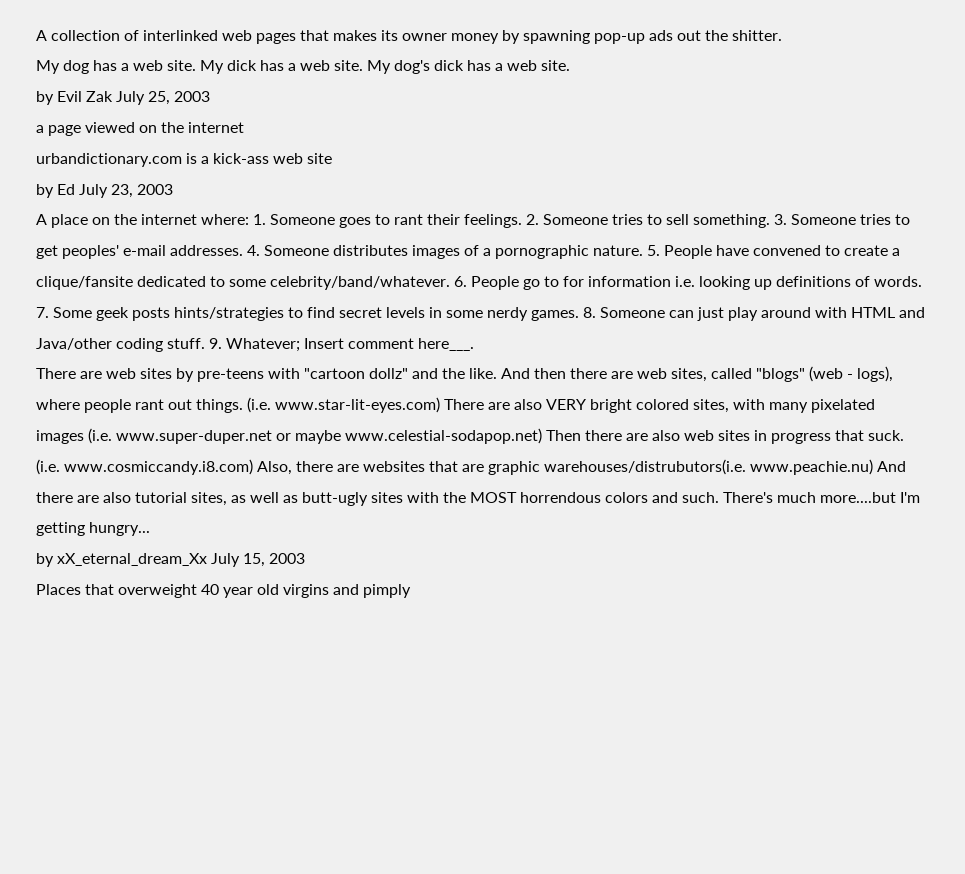A collection of interlinked web pages that makes its owner money by spawning pop-up ads out the shitter.
My dog has a web site. My dick has a web site. My dog's dick has a web site.
by Evil Zak July 25, 2003
a page viewed on the internet
urbandictionary.com is a kick-ass web site
by Ed July 23, 2003
A place on the internet where: 1. Someone goes to rant their feelings. 2. Someone tries to sell something. 3. Someone tries to get peoples' e-mail addresses. 4. Someone distributes images of a pornographic nature. 5. People have convened to create a clique/fansite dedicated to some celebrity/band/whatever. 6. People go to for information i.e. looking up definitions of words. 7. Some geek posts hints/strategies to find secret levels in some nerdy games. 8. Someone can just play around with HTML and Java/other coding stuff. 9. Whatever; Insert comment here___.
There are web sites by pre-teens with "cartoon dollz" and the like. And then there are web sites, called "blogs" (web - logs), where people rant out things. (i.e. www.star-lit-eyes.com) There are also VERY bright colored sites, with many pixelated images (i.e. www.super-duper.net or maybe www.celestial-sodapop.net) Then there are also web sites in progress that suck. (i.e. www.cosmiccandy.i8.com) Also, there are websites that are graphic warehouses/distrubutors(i.e. www.peachie.nu) And there are also tutorial sites, as well as butt-ugly sites with the MOST horrendous colors and such. There's much more....but I'm getting hungry...
by xX_eternal_dream_Xx July 15, 2003
Places that overweight 40 year old virgins and pimply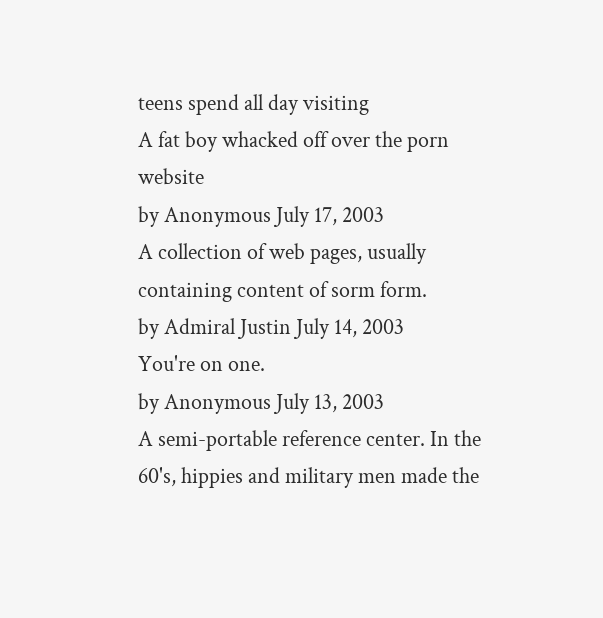teens spend all day visiting
A fat boy whacked off over the porn website
by Anonymous July 17, 2003
A collection of web pages, usually containing content of sorm form.
by Admiral Justin July 14, 2003
You're on one.
by Anonymous July 13, 2003
A semi-portable reference center. In the 60's, hippies and military men made the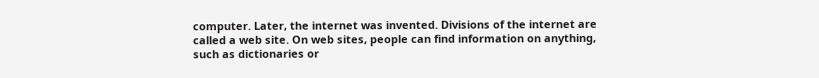computer. Later, the internet was invented. Divisions of the internet are called a web site. On web sites, people can find information on anything, such as dictionaries or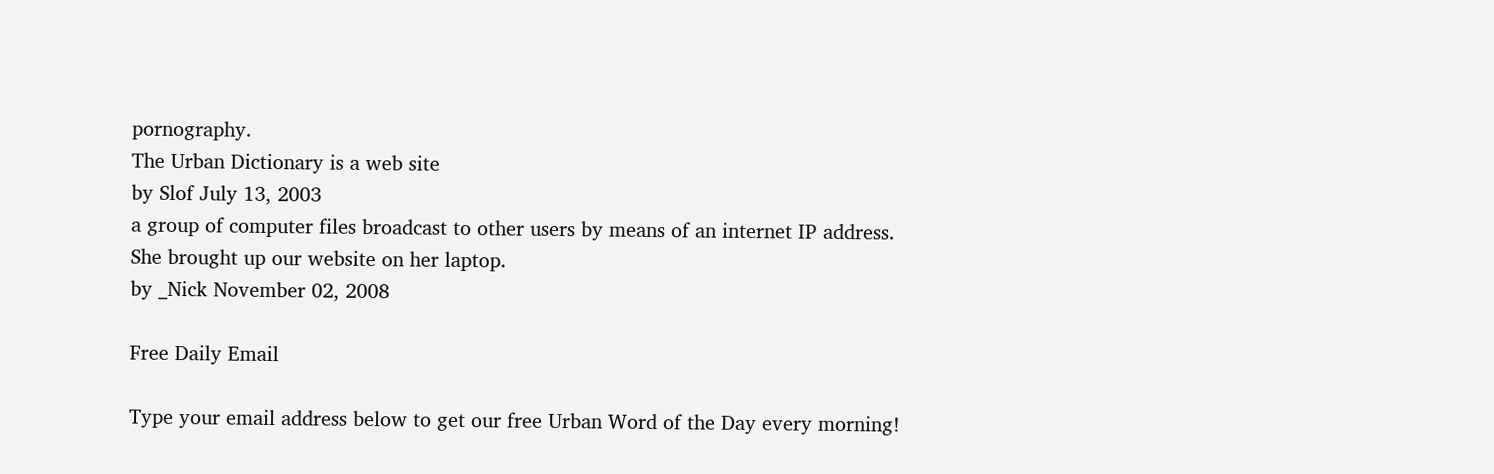pornography.
The Urban Dictionary is a web site
by Slof July 13, 2003
a group of computer files broadcast to other users by means of an internet IP address.
She brought up our website on her laptop.
by _Nick November 02, 2008

Free Daily Email

Type your email address below to get our free Urban Word of the Day every morning!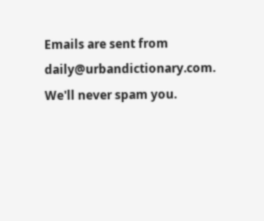Emails are sent from daily@urbandictionary.com. We'll never spam you.